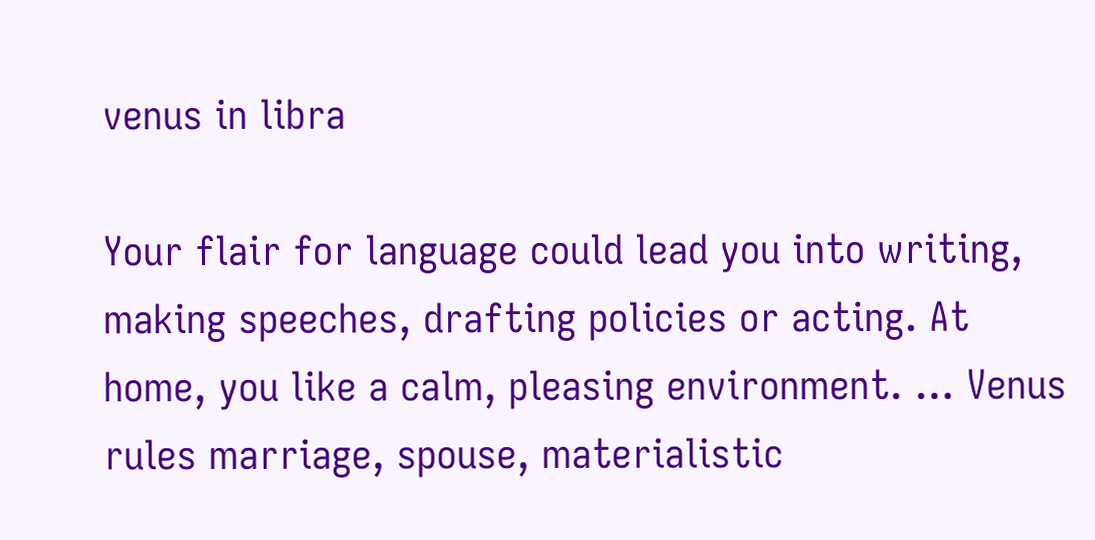venus in libra

Your flair for language could lead you into writing, making speeches, drafting policies or acting. At home, you like a calm, pleasing environment. … Venus rules marriage, spouse, materialistic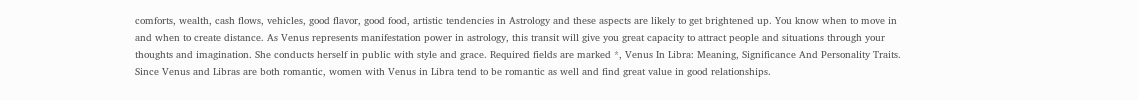comforts, wealth, cash flows, vehicles, good flavor, good food, artistic tendencies in Astrology and these aspects are likely to get brightened up. You know when to move in and when to create distance. As Venus represents manifestation power in astrology, this transit will give you great capacity to attract people and situations through your thoughts and imagination. She conducts herself in public with style and grace. Required fields are marked *, Venus In Libra: Meaning, Significance And Personality Traits. Since Venus and Libras are both romantic, women with Venus in Libra tend to be romantic as well and find great value in good relationships.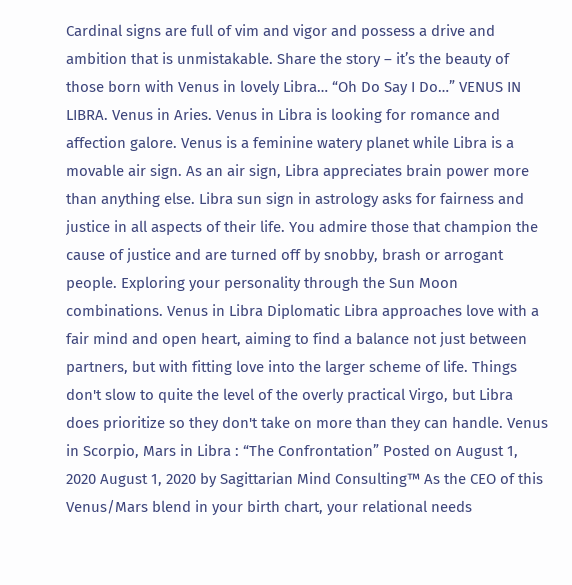Cardinal signs are full of vim and vigor and possess a drive and ambition that is unmistakable. Share the story – it’s the beauty of those born with Venus in lovely Libra… “Oh Do Say I Do…” VENUS IN LIBRA. Venus in Aries. Venus in Libra is looking for romance and affection galore. Venus is a feminine watery planet while Libra is a movable air sign. As an air sign, Libra appreciates brain power more than anything else. Libra sun sign in astrology asks for fairness and justice in all aspects of their life. You admire those that champion the cause of justice and are turned off by snobby, brash or arrogant people. Exploring your personality through the Sun Moon combinations. Venus in Libra Diplomatic Libra approaches love with a fair mind and open heart, aiming to find a balance not just between partners, but with fitting love into the larger scheme of life. Things don't slow to quite the level of the overly practical Virgo, but Libra does prioritize so they don't take on more than they can handle. Venus in Scorpio, Mars in Libra : “The Confrontation” Posted on August 1, 2020 August 1, 2020 by Sagittarian Mind Consulting™ As the CEO of this Venus/Mars blend in your birth chart, your relational needs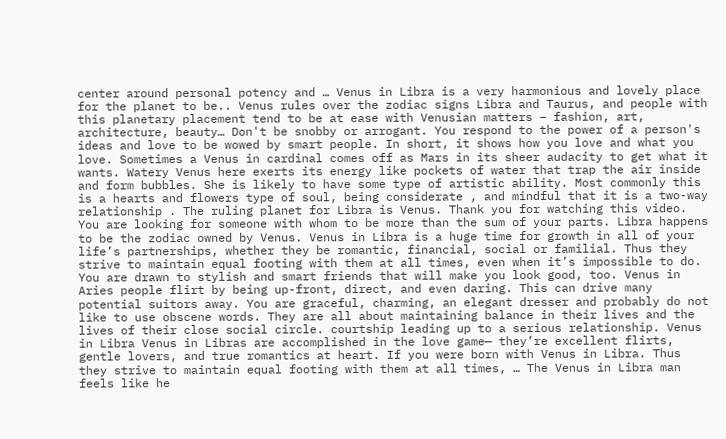center around personal potency and … Venus in Libra is a very harmonious and lovely place for the planet to be.. Venus rules over the zodiac signs Libra and Taurus, and people with this planetary placement tend to be at ease with Venusian matters – fashion, art, architecture, beauty… Don't be snobby or arrogant. You respond to the power of a person's ideas and love to be wowed by smart people. In short, it shows how you love and what you love. Sometimes a Venus in cardinal comes off as Mars in its sheer audacity to get what it wants. Watery Venus here exerts its energy like pockets of water that trap the air inside and form bubbles. She is likely to have some type of artistic ability. Most commonly this is a hearts and flowers type of soul, being considerate , and mindful that it is a two-way relationship . The ruling planet for Libra is Venus. Thank you for watching this video. You are looking for someone with whom to be more than the sum of your parts. Libra happens to be the zodiac owned by Venus. Venus in Libra is a huge time for growth in all of your life’s partnerships, whether they be romantic, financial, social or familial. Thus they strive to maintain equal footing with them at all times, even when it’s impossible to do. You are drawn to stylish and smart friends that will make you look good, too. Venus in Aries people flirt by being up-front, direct, and even daring. This can drive many potential suitors away. You are graceful, charming, an elegant dresser and probably do not like to use obscene words. They are all about maintaining balance in their lives and the lives of their close social circle. courtship leading up to a serious relationship. Venus in Libra Venus in Libras are accomplished in the love game— they’re excellent flirts, gentle lovers, and true romantics at heart. If you were born with Venus in Libra. Thus they strive to maintain equal footing with them at all times, … The Venus in Libra man feels like he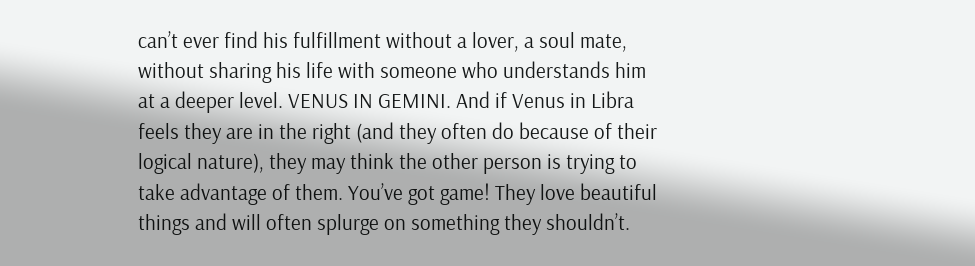can’t ever find his fulfillment without a lover, a soul mate, without sharing his life with someone who understands him at a deeper level. VENUS IN GEMINI. And if Venus in Libra feels they are in the right (and they often do because of their logical nature), they may think the other person is trying to take advantage of them. You’ve got game! They love beautiful things and will often splurge on something they shouldn’t.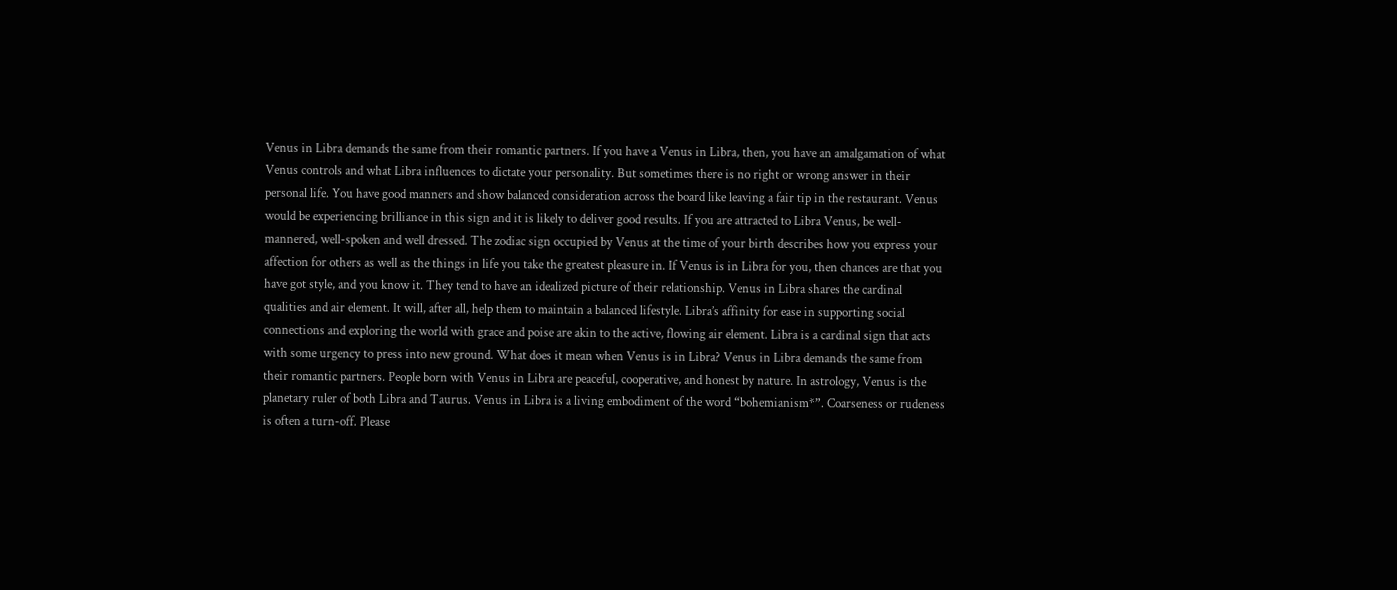Venus in Libra demands the same from their romantic partners. If you have a Venus in Libra, then, you have an amalgamation of what Venus controls and what Libra influences to dictate your personality. But sometimes there is no right or wrong answer in their personal life. You have good manners and show balanced consideration across the board like leaving a fair tip in the restaurant. Venus would be experiencing brilliance in this sign and it is likely to deliver good results. If you are attracted to Libra Venus, be well-mannered, well-spoken and well dressed. The zodiac sign occupied by Venus at the time of your birth describes how you express your affection for others as well as the things in life you take the greatest pleasure in. If Venus is in Libra for you, then chances are that you have got style, and you know it. They tend to have an idealized picture of their relationship. Venus in Libra shares the cardinal qualities and air element. It will, after all, help them to maintain a balanced lifestyle. Libra’s affinity for ease in supporting social connections and exploring the world with grace and poise are akin to the active, flowing air element. Libra is a cardinal sign that acts with some urgency to press into new ground. What does it mean when Venus is in Libra? Venus in Libra demands the same from their romantic partners. People born with Venus in Libra are peaceful, cooperative, and honest by nature. In astrology, Venus is the planetary ruler of both Libra and Taurus. Venus in Libra is a living embodiment of the word “bohemianism*”. Coarseness or rudeness is often a turn-off. Please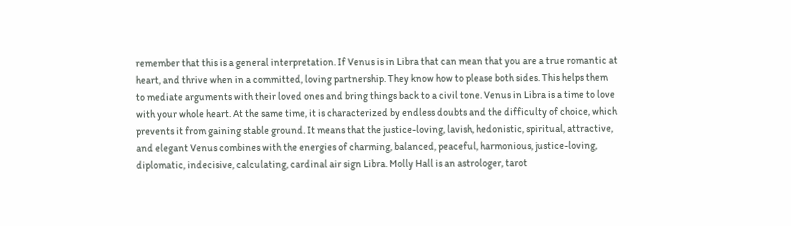remember that this is a general interpretation. If Venus is in Libra that can mean that you are a true romantic at heart, and thrive when in a committed, loving partnership. They know how to please both sides. This helps them to mediate arguments with their loved ones and bring things back to a civil tone. Venus in Libra is a time to love with your whole heart. At the same time, it is characterized by endless doubts and the difficulty of choice, which prevents it from gaining stable ground. It means that the justice-loving, lavish, hedonistic, spiritual, attractive, and elegant Venus combines with the energies of charming, balanced, peaceful, harmonious, justice-loving, diplomatic, indecisive, calculating, cardinal air sign Libra. Molly Hall is an astrologer, tarot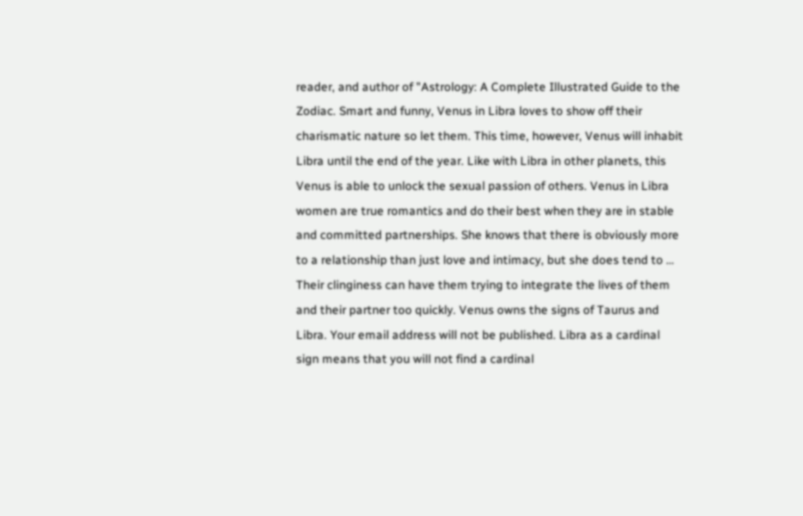reader, and author of "Astrology: A Complete Illustrated Guide to the Zodiac. Smart and funny, Venus in Libra loves to show off their charismatic nature so let them. This time, however, Venus will inhabit Libra until the end of the year. Like with Libra in other planets, this Venus is able to unlock the sexual passion of others. Venus in Libra women are true romantics and do their best when they are in stable and committed partnerships. She knows that there is obviously more to a relationship than just love and intimacy, but she does tend to … Their clinginess can have them trying to integrate the lives of them and their partner too quickly. Venus owns the signs of Taurus and Libra. Your email address will not be published. Libra as a cardinal sign means that you will not find a cardinal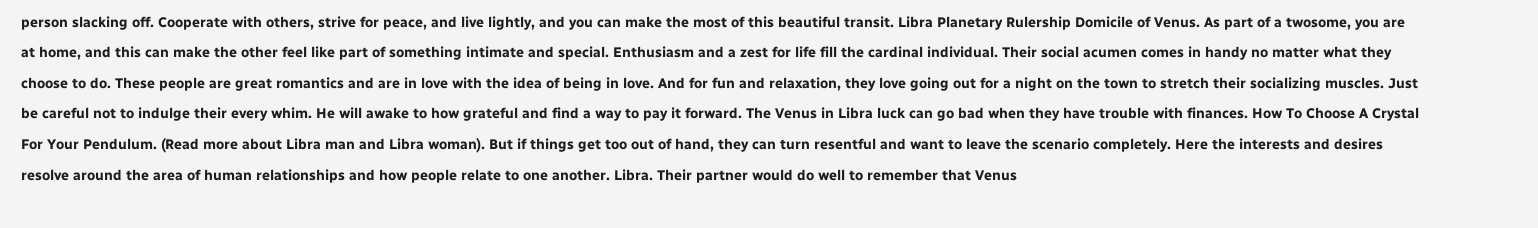person slacking off. Cooperate with others, strive for peace, and live lightly, and you can make the most of this beautiful transit. Libra Planetary Rulership Domicile of Venus. As part of a twosome, you are at home, and this can make the other feel like part of something intimate and special. Enthusiasm and a zest for life fill the cardinal individual. Their social acumen comes in handy no matter what they choose to do. These people are great romantics and are in love with the idea of being in love. And for fun and relaxation, they love going out for a night on the town to stretch their socializing muscles. Just be careful not to indulge their every whim. He will awake to how grateful and find a way to pay it forward. The Venus in Libra luck can go bad when they have trouble with finances. How To Choose A Crystal For Your Pendulum. (Read more about Libra man and Libra woman). But if things get too out of hand, they can turn resentful and want to leave the scenario completely. Here the interests and desires resolve around the area of human relationships and how people relate to one another. Libra. Their partner would do well to remember that Venus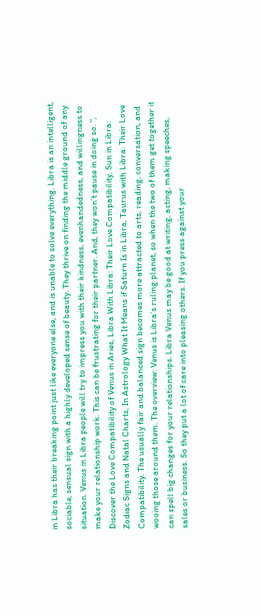in Libra has their breaking point just like everyone else, and is unable to solve everything. Libra is an intelligent, sociable, sensual sign with a highly developed sense of beauty. They thrive on finding the middle ground of any situation. Venus in Libra people will try to impress you with their kindness, evenhandedness, and willingness to make your relationship work. This can be frustrating for their partner. And, they won’t pause in doing so. ", Discover the Love Compatibility of Venus in Aries, Libra With Libra: Their Love Compatibility, Sun in Libra: Zodiac Signs and Natal Charts, In Astrology What It Means if Saturn Is in Libra, Taurus with Libra: Their Love Compatibility. The usually fair and balanced sign becomes more attracted to arts, reading, conversation, and wooing those around them. The overview: Venus is Libra’s ruling planet, so when the two of them get together it can spell big changes for your relationships. Libra Venus may be good at writing, acting, making speeches, sales or business. So they put a lot of care into pleasing others. If you press against your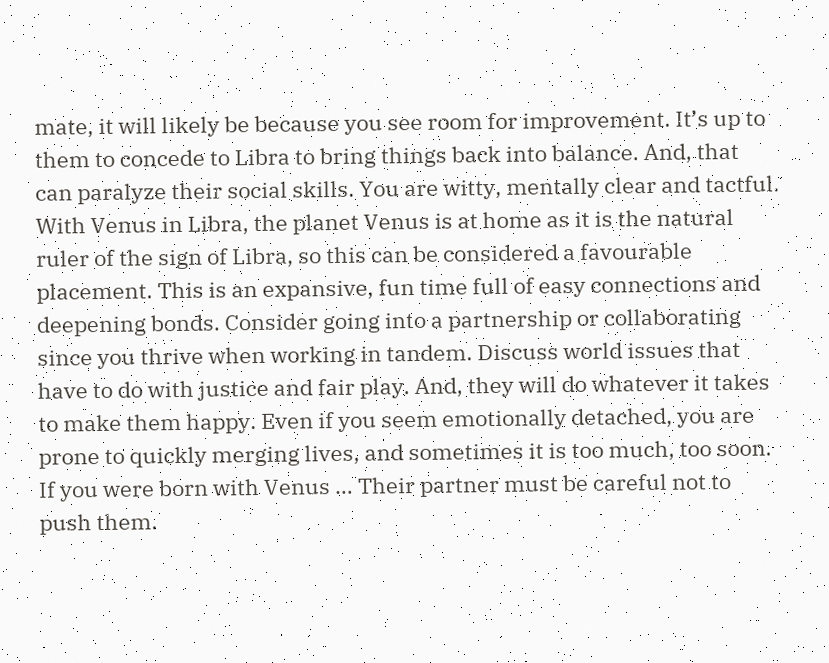mate, it will likely be because you see room for improvement. It’s up to them to concede to Libra to bring things back into balance. And, that can paralyze their social skills. You are witty, mentally clear and tactful. With Venus in Libra, the planet Venus is at home as it is the natural ruler of the sign of Libra, so this can be considered a favourable placement. This is an expansive, fun time full of easy connections and deepening bonds. Consider going into a partnership or collaborating since you thrive when working in tandem. Discuss world issues that have to do with justice and fair play. And, they will do whatever it takes to make them happy. Even if you seem emotionally detached, you are prone to quickly merging lives, and sometimes it is too much, too soon. If you were born with Venus … Their partner must be careful not to push them.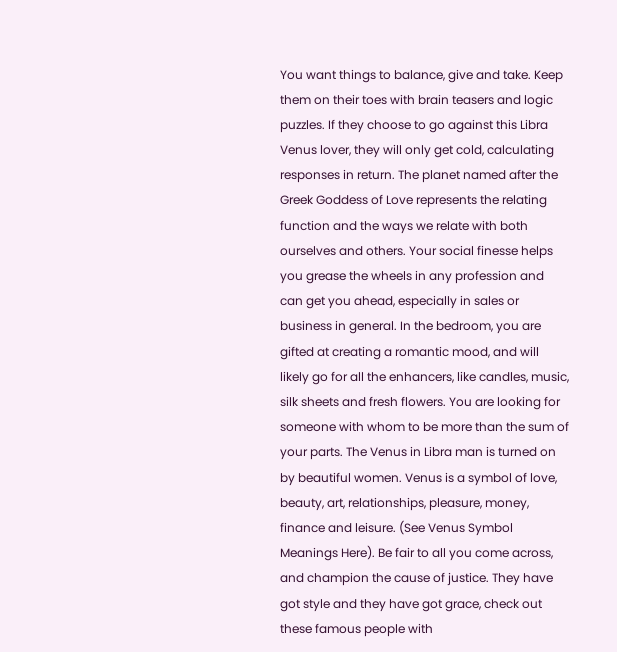You want things to balance, give and take. Keep them on their toes with brain teasers and logic puzzles. If they choose to go against this Libra Venus lover, they will only get cold, calculating responses in return. The planet named after the Greek Goddess of Love represents the relating function and the ways we relate with both ourselves and others. Your social finesse helps you grease the wheels in any profession and can get you ahead, especially in sales or business in general. In the bedroom, you are gifted at creating a romantic mood, and will likely go for all the enhancers, like candles, music, silk sheets and fresh flowers. You are looking for someone with whom to be more than the sum of your parts. The Venus in Libra man is turned on by beautiful women. Venus is a symbol of love, beauty, art, relationships, pleasure, money, finance and leisure. (See Venus Symbol Meanings Here). Be fair to all you come across, and champion the cause of justice. They have got style and they have got grace, check out these famous people with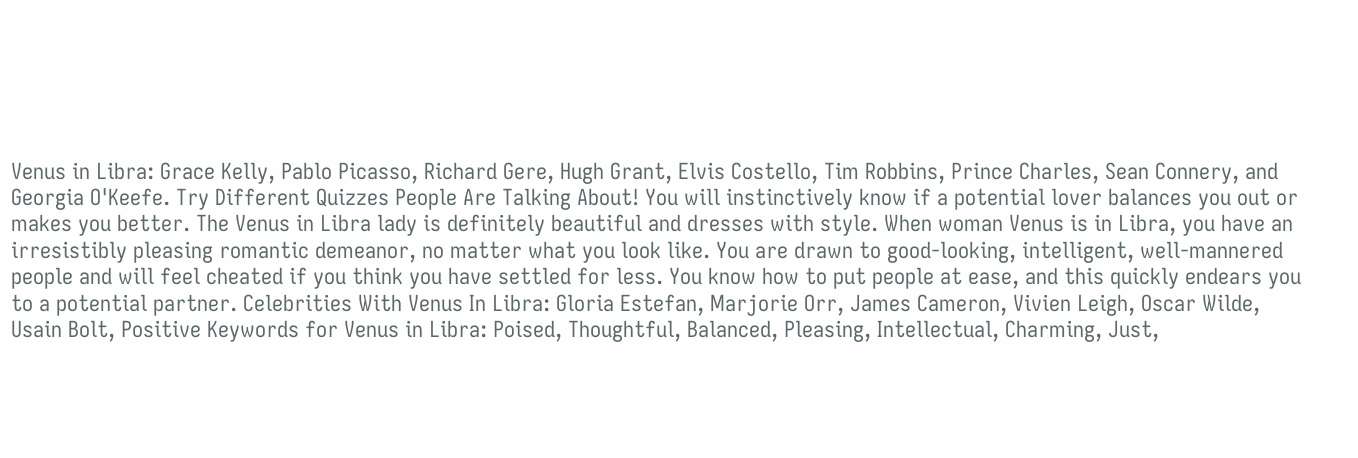Venus in Libra: Grace Kelly, Pablo Picasso, Richard Gere, Hugh Grant, Elvis Costello, Tim Robbins, Prince Charles, Sean Connery, and Georgia O'Keefe. Try Different Quizzes People Are Talking About! You will instinctively know if a potential lover balances you out or makes you better. The Venus in Libra lady is definitely beautiful and dresses with style. When woman Venus is in Libra, you have an irresistibly pleasing romantic demeanor, no matter what you look like. You are drawn to good-looking, intelligent, well-mannered people and will feel cheated if you think you have settled for less. You know how to put people at ease, and this quickly endears you to a potential partner. Celebrities With Venus In Libra: Gloria Estefan, Marjorie Orr, James Cameron, Vivien Leigh, Oscar Wilde, Usain Bolt, Positive Keywords for Venus in Libra: Poised, Thoughtful, Balanced, Pleasing, Intellectual, Charming, Just,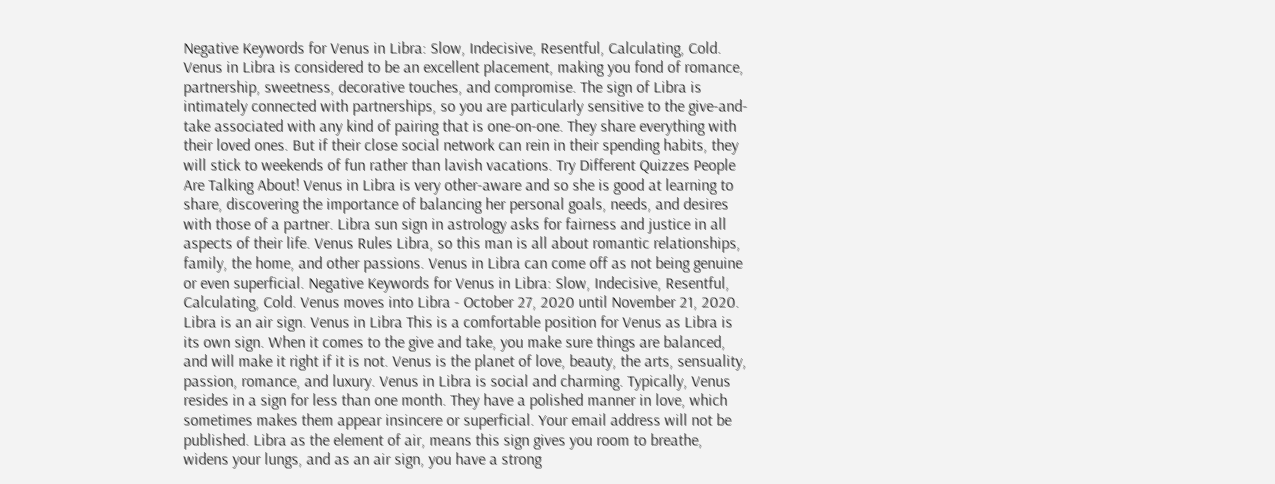Negative Keywords for Venus in Libra: Slow, Indecisive, Resentful, Calculating, Cold. Venus in Libra is considered to be an excellent placement, making you fond of romance, partnership, sweetness, decorative touches, and compromise. The sign of Libra is intimately connected with partnerships, so you are particularly sensitive to the give-and-take associated with any kind of pairing that is one-on-one. They share everything with their loved ones. But if their close social network can rein in their spending habits, they will stick to weekends of fun rather than lavish vacations. Try Different Quizzes People Are Talking About! Venus in Libra is very other-aware and so she is good at learning to share, discovering the importance of balancing her personal goals, needs, and desires with those of a partner. Libra sun sign in astrology asks for fairness and justice in all aspects of their life. Venus Rules Libra, so this man is all about romantic relationships, family, the home, and other passions. Venus in Libra can come off as not being genuine or even superficial. Negative Keywords for Venus in Libra: Slow, Indecisive, Resentful, Calculating, Cold. Venus moves into Libra - October 27, 2020 until November 21, 2020. Libra is an air sign. Venus in Libra This is a comfortable position for Venus as Libra is its own sign. When it comes to the give and take, you make sure things are balanced, and will make it right if it is not. Venus is the planet of love, beauty, the arts, sensuality, passion, romance, and luxury. Venus in Libra is social and charming. Typically, Venus resides in a sign for less than one month. They have a polished manner in love, which sometimes makes them appear insincere or superficial. Your email address will not be published. Libra as the element of air, means this sign gives you room to breathe, widens your lungs, and as an air sign, you have a strong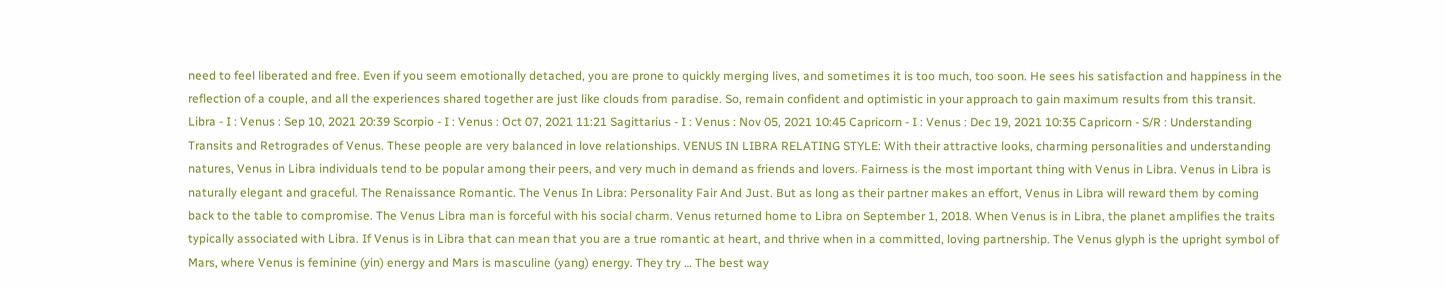need to feel liberated and free. Even if you seem emotionally detached, you are prone to quickly merging lives, and sometimes it is too much, too soon. He sees his satisfaction and happiness in the reflection of a couple, and all the experiences shared together are just like clouds from paradise. So, remain confident and optimistic in your approach to gain maximum results from this transit. Libra - I : Venus : Sep 10, 2021 20:39 Scorpio - I : Venus : Oct 07, 2021 11:21 Sagittarius - I : Venus : Nov 05, 2021 10:45 Capricorn - I : Venus : Dec 19, 2021 10:35 Capricorn - S/R : Understanding Transits and Retrogrades of Venus. These people are very balanced in love relationships. VENUS IN LIBRA RELATING STYLE: With their attractive looks, charming personalities and understanding natures, Venus in Libra individuals tend to be popular among their peers, and very much in demand as friends and lovers. Fairness is the most important thing with Venus in Libra. Venus in Libra is naturally elegant and graceful. The Renaissance Romantic. The Venus In Libra: Personality Fair And Just. But as long as their partner makes an effort, Venus in Libra will reward them by coming back to the table to compromise. The Venus Libra man is forceful with his social charm. Venus returned home to Libra on September 1, 2018. When Venus is in Libra, the planet amplifies the traits typically associated with Libra. If Venus is in Libra that can mean that you are a true romantic at heart, and thrive when in a committed, loving partnership. The Venus glyph is the upright symbol of Mars, where Venus is feminine (yin) energy and Mars is masculine (yang) energy. They try … The best way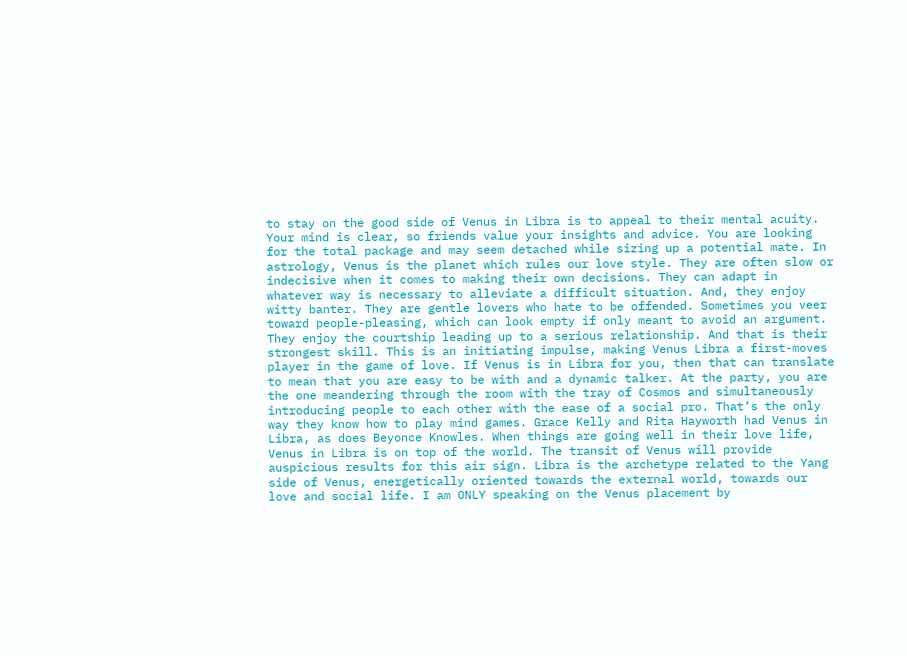to stay on the good side of Venus in Libra is to appeal to their mental acuity. Your mind is clear, so friends value your insights and advice. You are looking for the total package and may seem detached while sizing up a potential mate. In astrology, Venus is the planet which rules our love style. They are often slow or indecisive when it comes to making their own decisions. They can adapt in whatever way is necessary to alleviate a difficult situation. And, they enjoy witty banter. They are gentle lovers who hate to be offended. Sometimes you veer toward people-pleasing, which can look empty if only meant to avoid an argument. They enjoy the courtship leading up to a serious relationship. And that is their strongest skill. This is an initiating impulse, making Venus Libra a first-moves player in the game of love. If Venus is in Libra for you, then that can translate to mean that you are easy to be with and a dynamic talker. At the party, you are the one meandering through the room with the tray of Cosmos and simultaneously introducing people to each other with the ease of a social pro. That’s the only way they know how to play mind games. Grace Kelly and Rita Hayworth had Venus in Libra, as does Beyonce Knowles. When things are going well in their love life, Venus in Libra is on top of the world. The transit of Venus will provide auspicious results for this air sign. Libra is the archetype related to the Yang side of Venus, energetically oriented towards the external world, towards our love and social life. I am ONLY speaking on the Venus placement by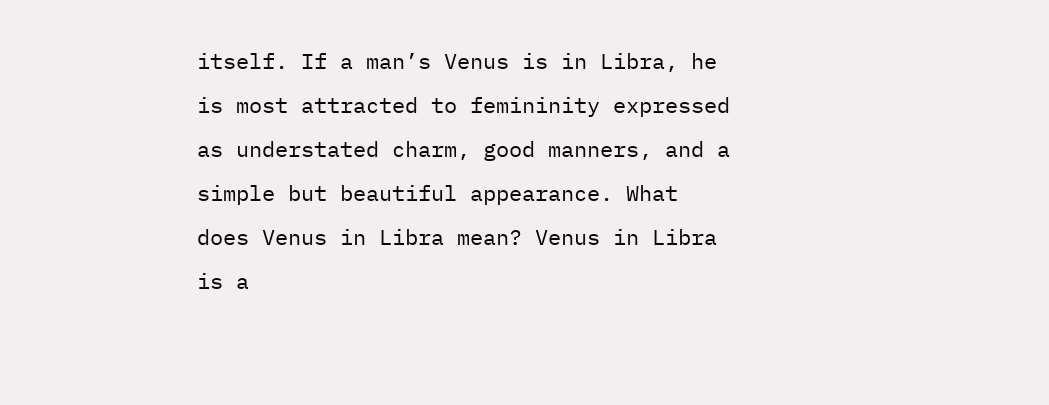itself. If a man’s Venus is in Libra, he is most attracted to femininity expressed as understated charm, good manners, and a simple but beautiful appearance. What does Venus in Libra mean? Venus in Libra is a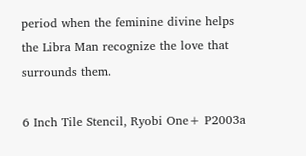period when the feminine divine helps the Libra Man recognize the love that surrounds them.

6 Inch Tile Stencil, Ryobi One+ P2003a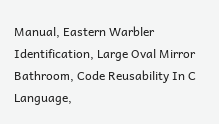Manual, Eastern Warbler Identification, Large Oval Mirror Bathroom, Code Reusability In C Language,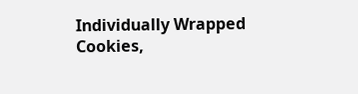Individually Wrapped Cookies,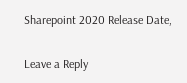Sharepoint 2020 Release Date,

Leave a Reply